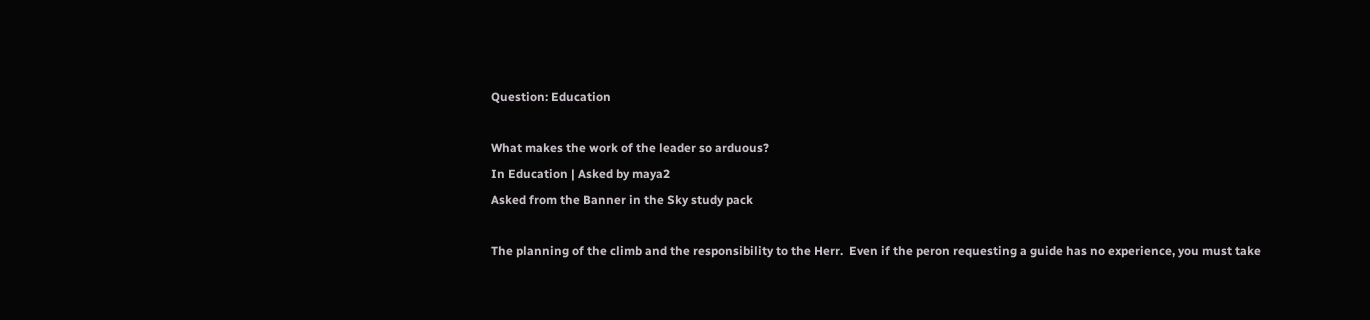Question: Education

What makes the work of the leader so arduous?
In Education | Asked by maya2
Asked from the Banner in the Sky study pack

The planning of the climb and the responsibility to the Herr.  Even if the peron requesting a guide has no experience, you must take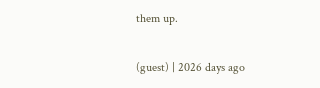them up.

(guest) | 2026 days ago